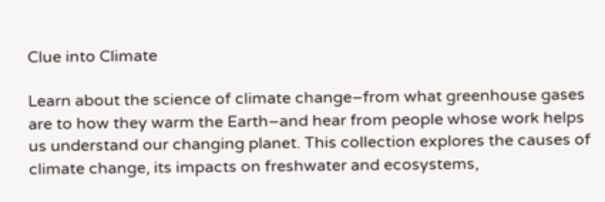Clue into Climate

Learn about the science of climate change–from what greenhouse gases are to how they warm the Earth–and hear from people whose work helps us understand our changing planet. This collection explores the causes of climate change, its impacts on freshwater and ecosystems,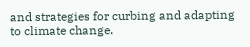and strategies for curbing and adapting to climate change.